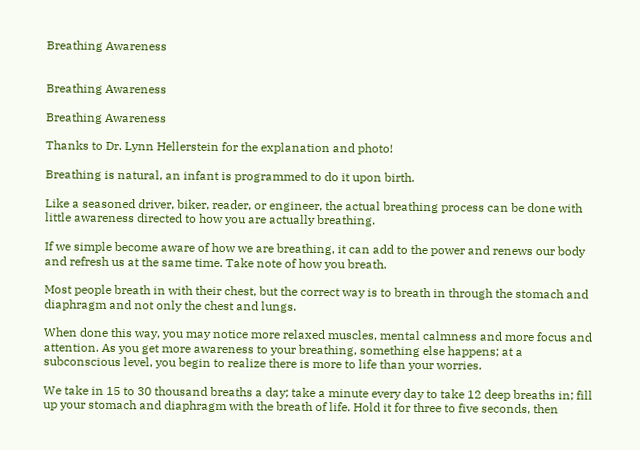Breathing Awareness


Breathing Awareness

Breathing Awareness

Thanks to Dr. Lynn Hellerstein for the explanation and photo!

Breathing is natural, an infant is programmed to do it upon birth.

Like a seasoned driver, biker, reader, or engineer, the actual breathing process can be done with little awareness directed to how you are actually breathing.

If we simple become aware of how we are breathing, it can add to the power and renews our body and refresh us at the same time. Take note of how you breath.

Most people breath in with their chest, but the correct way is to breath in through the stomach and diaphragm and not only the chest and lungs.

When done this way, you may notice more relaxed muscles, mental calmness and more focus and attention. As you get more awareness to your breathing, something else happens; at a subconscious level, you begin to realize there is more to life than your worries.

We take in 15 to 30 thousand breaths a day; take a minute every day to take 12 deep breaths in; fill up your stomach and diaphragm with the breath of life. Hold it for three to five seconds, then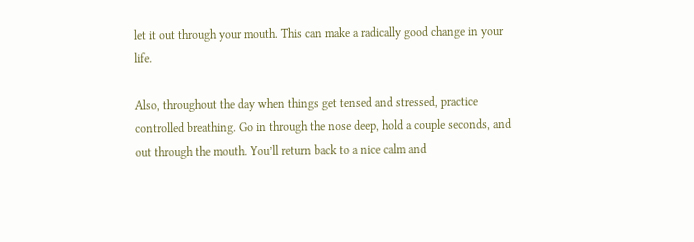let it out through your mouth. This can make a radically good change in your life.

Also, throughout the day when things get tensed and stressed, practice controlled breathing. Go in through the nose deep, hold a couple seconds, and out through the mouth. You’ll return back to a nice calm and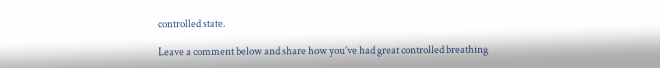controlled state.

Leave a comment below and share how you’ve had great controlled breathing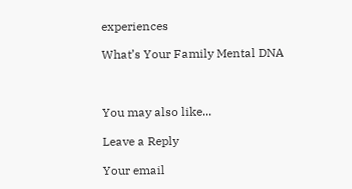experiences

What’s Your Family Mental DNA



You may also like...

Leave a Reply

Your email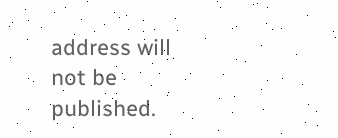address will not be published.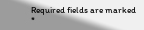Required fields are marked *